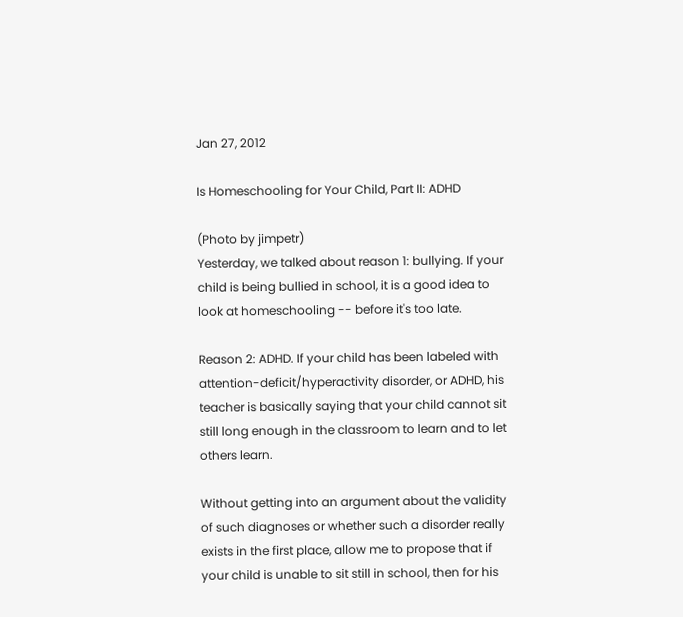Jan 27, 2012

Is Homeschooling for Your Child, Part II: ADHD

(Photo by jimpetr)
Yesterday, we talked about reason 1: bullying. If your child is being bullied in school, it is a good idea to look at homeschooling -- before it's too late.

Reason 2: ADHD. If your child has been labeled with attention-deficit/hyperactivity disorder, or ADHD, his teacher is basically saying that your child cannot sit still long enough in the classroom to learn and to let others learn.

Without getting into an argument about the validity of such diagnoses or whether such a disorder really exists in the first place, allow me to propose that if your child is unable to sit still in school, then for his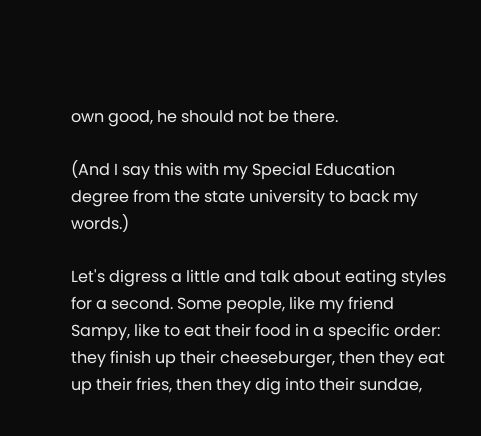own good, he should not be there.

(And I say this with my Special Education degree from the state university to back my words.)

Let's digress a little and talk about eating styles for a second. Some people, like my friend Sampy, like to eat their food in a specific order: they finish up their cheeseburger, then they eat up their fries, then they dig into their sundae,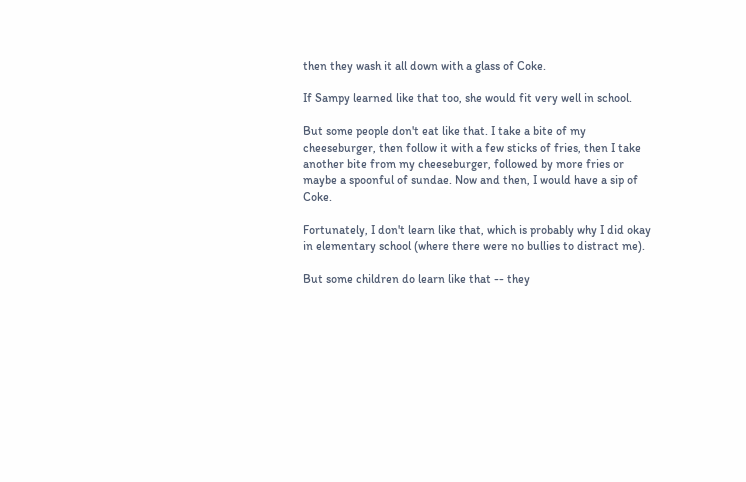then they wash it all down with a glass of Coke.

If Sampy learned like that too, she would fit very well in school.

But some people don't eat like that. I take a bite of my cheeseburger, then follow it with a few sticks of fries, then I take another bite from my cheeseburger, followed by more fries or maybe a spoonful of sundae. Now and then, I would have a sip of Coke.

Fortunately, I don't learn like that, which is probably why I did okay in elementary school (where there were no bullies to distract me).

But some children do learn like that -- they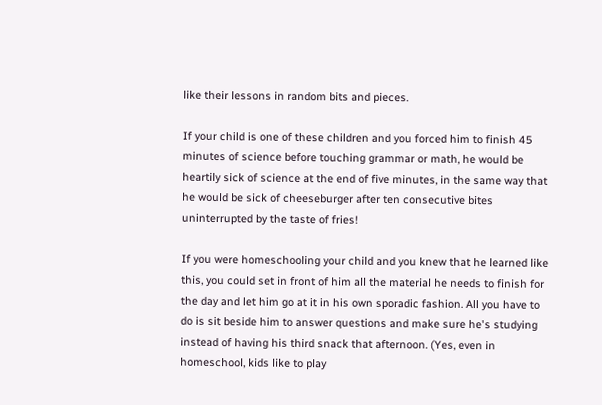like their lessons in random bits and pieces.

If your child is one of these children and you forced him to finish 45 minutes of science before touching grammar or math, he would be heartily sick of science at the end of five minutes, in the same way that he would be sick of cheeseburger after ten consecutive bites uninterrupted by the taste of fries!

If you were homeschooling your child and you knew that he learned like this, you could set in front of him all the material he needs to finish for the day and let him go at it in his own sporadic fashion. All you have to do is sit beside him to answer questions and make sure he's studying instead of having his third snack that afternoon. (Yes, even in homeschool, kids like to play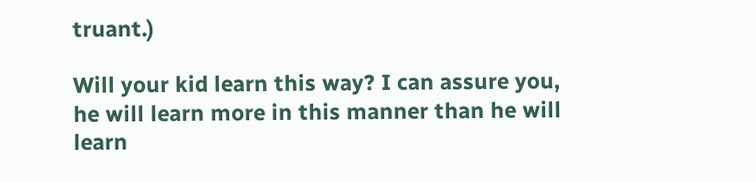truant.)

Will your kid learn this way? I can assure you, he will learn more in this manner than he will learn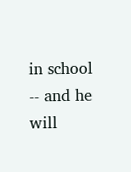in school -- and he will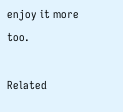enjoy it more too.

Related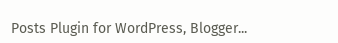Posts Plugin for WordPress, Blogger...